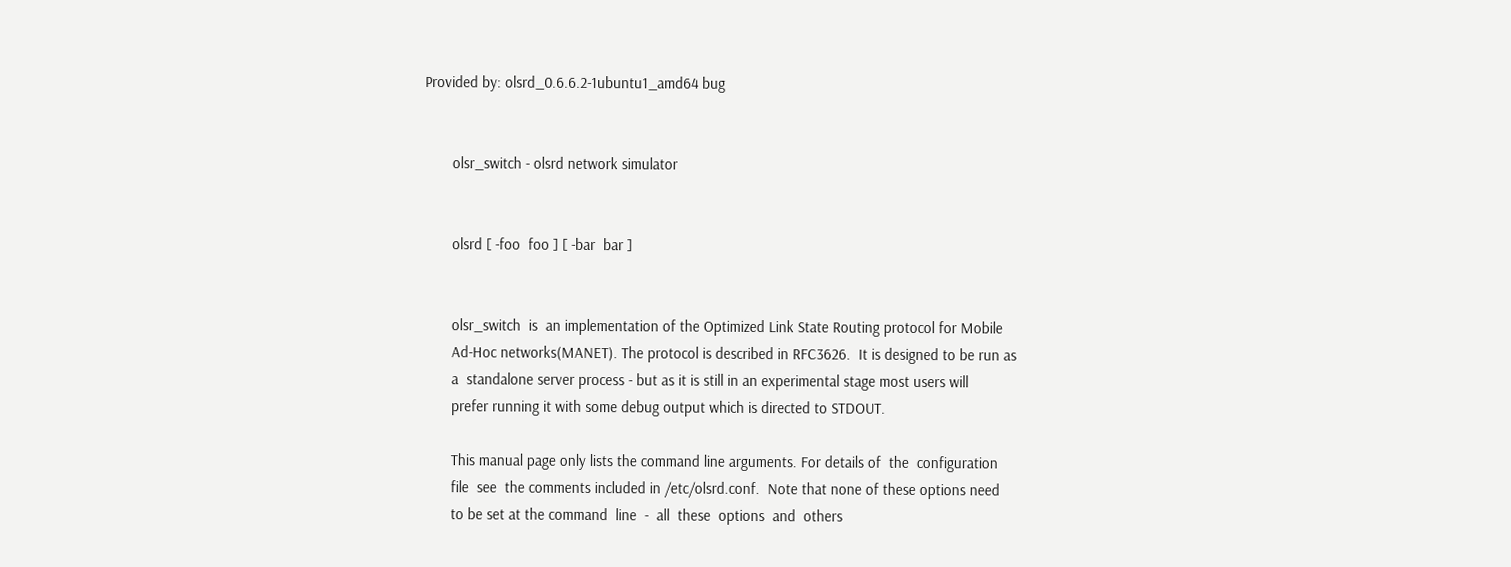Provided by: olsrd_0.6.6.2-1ubuntu1_amd64 bug


       olsr_switch - olsrd network simulator


       olsrd [ -foo  foo ] [ -bar  bar ]


       olsr_switch  is  an implementation of the Optimized Link State Routing protocol for Mobile
       Ad-Hoc networks(MANET). The protocol is described in RFC3626.  It is designed to be run as
       a  standalone server process - but as it is still in an experimental stage most users will
       prefer running it with some debug output which is directed to STDOUT.

       This manual page only lists the command line arguments. For details of  the  configuration
       file  see  the comments included in /etc/olsrd.conf.  Note that none of these options need
       to be set at the command  line  -  all  these  options  and  others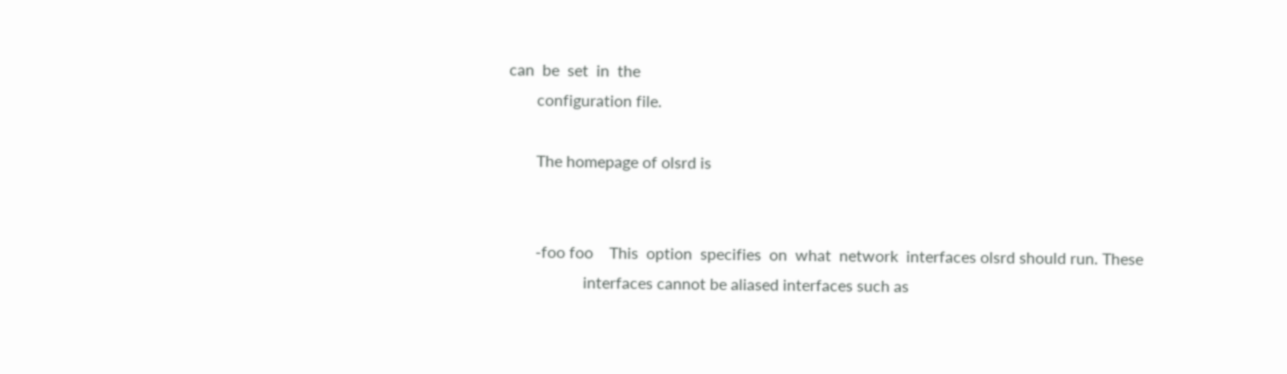can  be  set  in  the
       configuration file.

       The homepage of olsrd is


       -foo foo    This  option  specifies  on  what  network  interfaces olsrd should run. These
                   interfaces cannot be aliased interfaces such as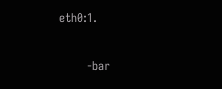eth0:1.

       -bar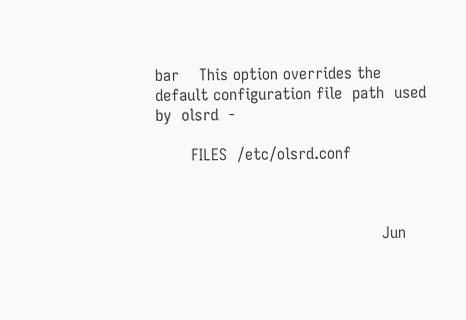bar    This option overrides the default configuration file  path  used  by  olsrd  -

       FILES  /etc/olsrd.conf



                                             Jun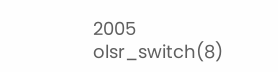2005                              olsr_switch(8)